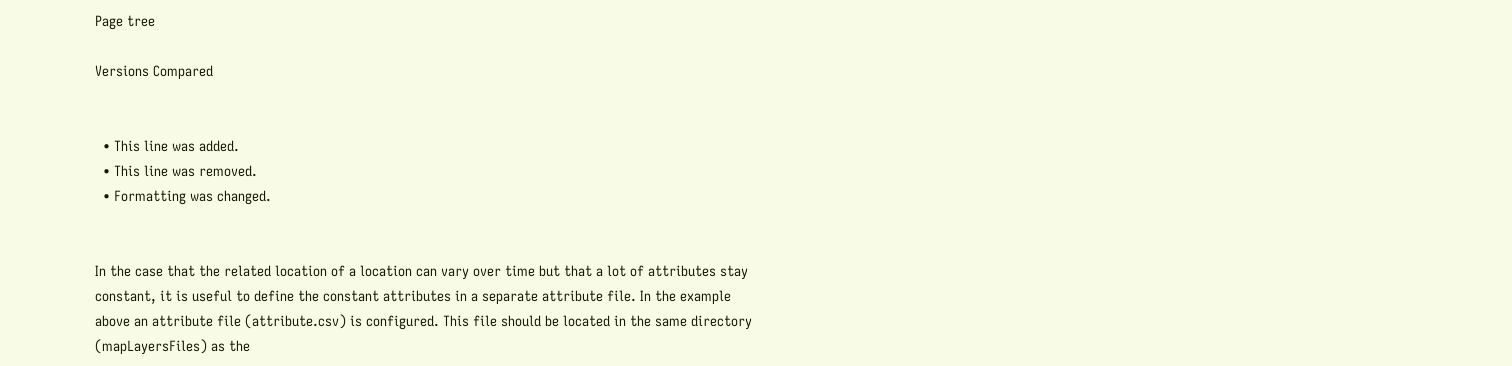Page tree

Versions Compared


  • This line was added.
  • This line was removed.
  • Formatting was changed.


In the case that the related location of a location can vary over time but that a lot of attributes stay constant, it is useful to define the constant attributes in a separate attribute file. In the example above an attribute file (attribute.csv) is configured. This file should be located in the same directory (mapLayersFiles) as the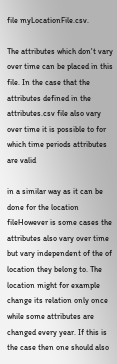file myLocationFile.csv.

The attributes which don't vary over time can be placed in this file. In the case that the attributes defined in the attributes.csv file also vary over time it is possible to for which time periods attributes are valid

in a similar way as it can be done for the location fileHowever is some cases the attributes also vary over time but vary independent of the of location they belong to. The location might for example change its relation only once while some attributes are changed every year. If this is the case then one should also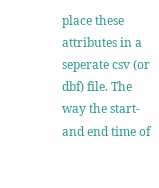place these attributes in a seperate csv (or dbf) file. The way the start- and end time of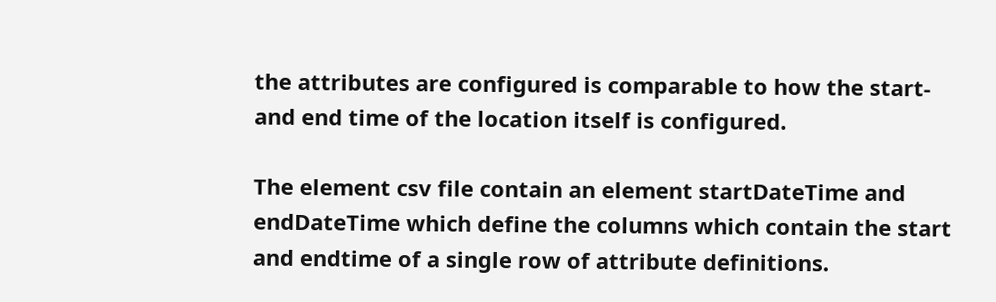the attributes are configured is comparable to how the start- and end time of the location itself is configured.

The element csv file contain an element startDateTime and endDateTime which define the columns which contain the start and endtime of a single row of attribute definitions.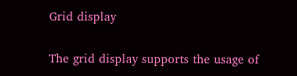Grid display

The grid display supports the usage of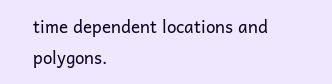time dependent locations and polygons.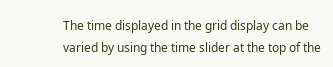The time displayed in the grid display can be varied by using the time slider at the top of the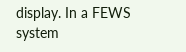display. In a FEWS system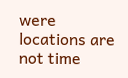were locations are not time